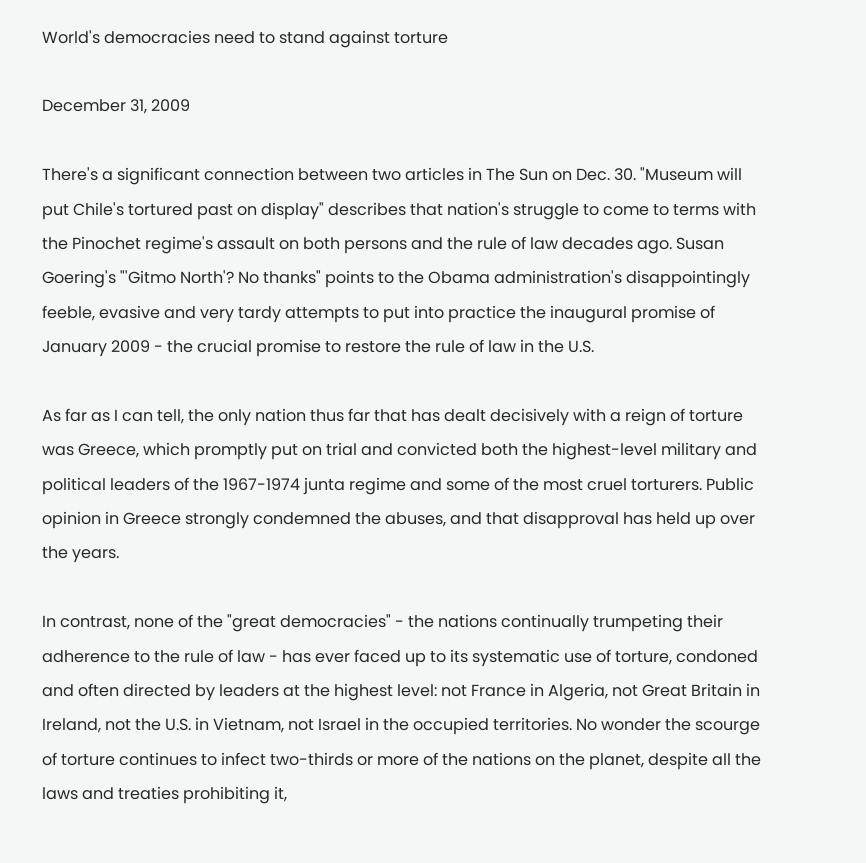World's democracies need to stand against torture

December 31, 2009

There's a significant connection between two articles in The Sun on Dec. 30. "Museum will put Chile's tortured past on display" describes that nation's struggle to come to terms with the Pinochet regime's assault on both persons and the rule of law decades ago. Susan Goering's "'Gitmo North'? No thanks" points to the Obama administration's disappointingly feeble, evasive and very tardy attempts to put into practice the inaugural promise of January 2009 - the crucial promise to restore the rule of law in the U.S.

As far as I can tell, the only nation thus far that has dealt decisively with a reign of torture was Greece, which promptly put on trial and convicted both the highest-level military and political leaders of the 1967-1974 junta regime and some of the most cruel torturers. Public opinion in Greece strongly condemned the abuses, and that disapproval has held up over the years.

In contrast, none of the "great democracies" - the nations continually trumpeting their adherence to the rule of law - has ever faced up to its systematic use of torture, condoned and often directed by leaders at the highest level: not France in Algeria, not Great Britain in Ireland, not the U.S. in Vietnam, not Israel in the occupied territories. No wonder the scourge of torture continues to infect two-thirds or more of the nations on the planet, despite all the laws and treaties prohibiting it,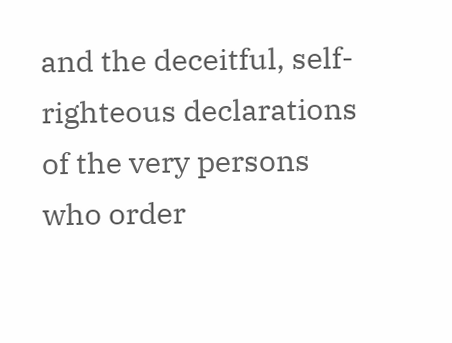and the deceitful, self-righteous declarations of the very persons who order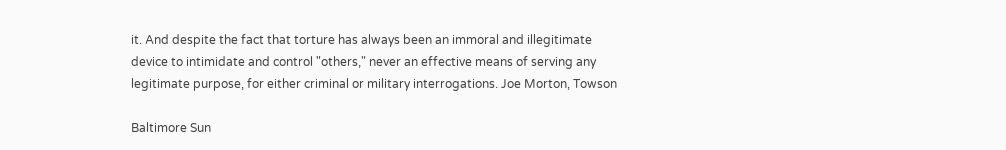it. And despite the fact that torture has always been an immoral and illegitimate device to intimidate and control "others," never an effective means of serving any legitimate purpose, for either criminal or military interrogations. Joe Morton, Towson

Baltimore Sun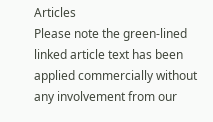Articles
Please note the green-lined linked article text has been applied commercially without any involvement from our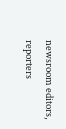newsroom editors, reporters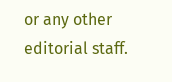or any other editorial staff.